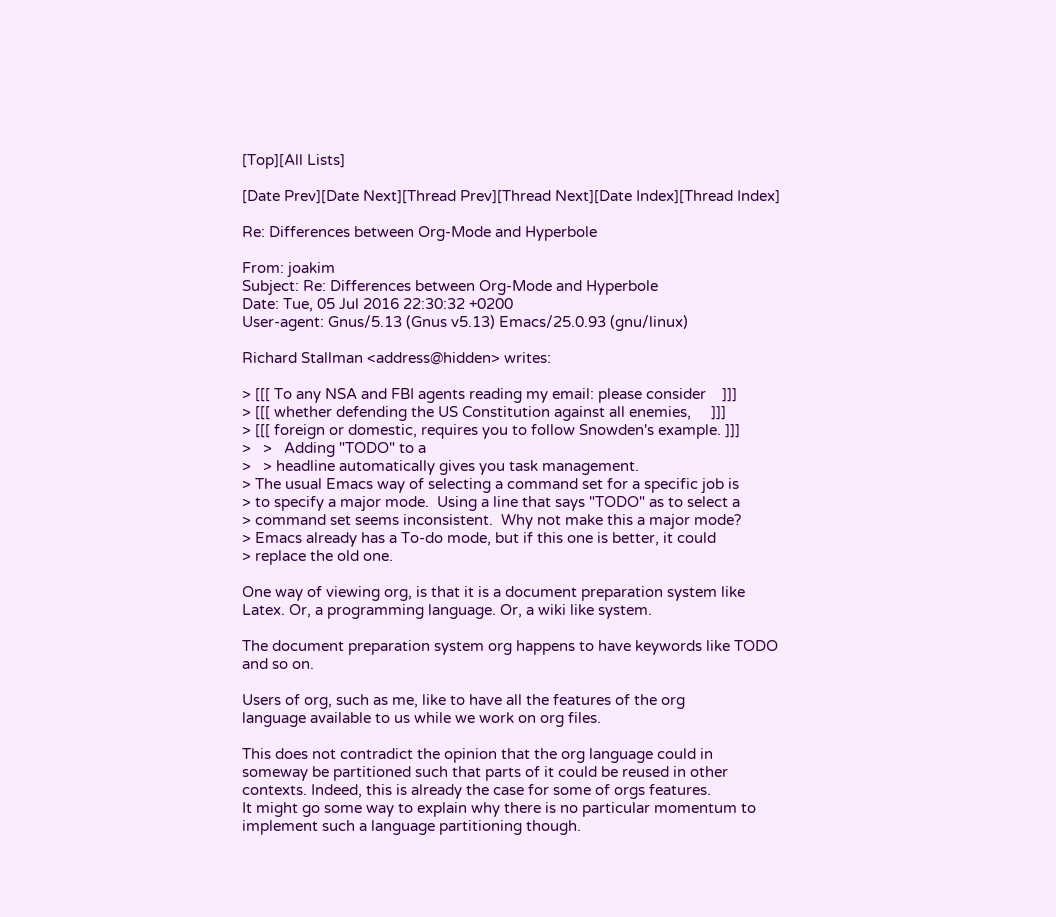[Top][All Lists]

[Date Prev][Date Next][Thread Prev][Thread Next][Date Index][Thread Index]

Re: Differences between Org-Mode and Hyperbole

From: joakim
Subject: Re: Differences between Org-Mode and Hyperbole
Date: Tue, 05 Jul 2016 22:30:32 +0200
User-agent: Gnus/5.13 (Gnus v5.13) Emacs/25.0.93 (gnu/linux)

Richard Stallman <address@hidden> writes:

> [[[ To any NSA and FBI agents reading my email: please consider    ]]]
> [[[ whether defending the US Constitution against all enemies,     ]]]
> [[[ foreign or domestic, requires you to follow Snowden's example. ]]]
>   >   Adding "TODO" to a
>   > headline automatically gives you task management.
> The usual Emacs way of selecting a command set for a specific job is
> to specify a major mode.  Using a line that says "TODO" as to select a
> command set seems inconsistent.  Why not make this a major mode?
> Emacs already has a To-do mode, but if this one is better, it could
> replace the old one.

One way of viewing org, is that it is a document preparation system like
Latex. Or, a programming language. Or, a wiki like system.

The document preparation system org happens to have keywords like TODO
and so on.

Users of org, such as me, like to have all the features of the org
language available to us while we work on org files.

This does not contradict the opinion that the org language could in
someway be partitioned such that parts of it could be reused in other
contexts. Indeed, this is already the case for some of orgs features.
It might go some way to explain why there is no particular momentum to
implement such a language partitioning though.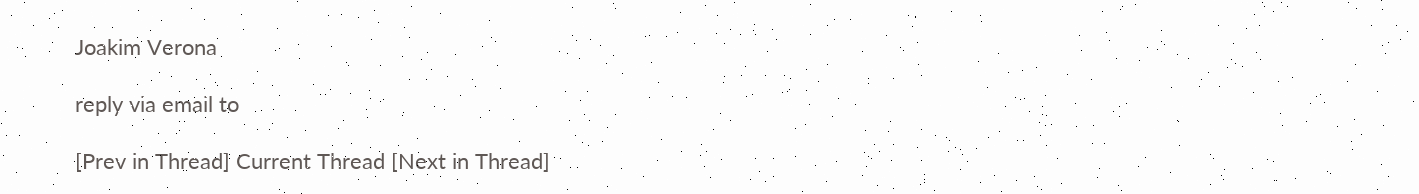Joakim Verona

reply via email to

[Prev in Thread] Current Thread [Next in Thread]